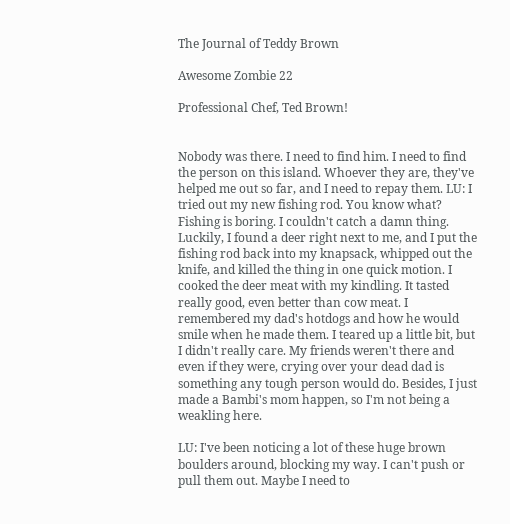The Journal of Teddy Brown

Awesome Zombie 22

Professional Chef, Ted Brown!


Nobody was there. I need to find him. I need to find the person on this island. Whoever they are, they've helped me out so far, and I need to repay them. LU: I tried out my new fishing rod. You know what? Fishing is boring. I couldn't catch a damn thing. Luckily, I found a deer right next to me, and I put the fishing rod back into my knapsack, whipped out the knife, and killed the thing in one quick motion. I cooked the deer meat with my kindling. It tasted really good, even better than cow meat. I remembered my dad's hotdogs and how he would smile when he made them. I teared up a little bit, but I didn't really care. My friends weren't there and even if they were, crying over your dead dad is something any tough person would do. Besides, I just made a Bambi's mom happen, so I'm not being a weakling here.

LU: I've been noticing a lot of these huge brown boulders around, blocking my way. I can't push or pull them out. Maybe I need to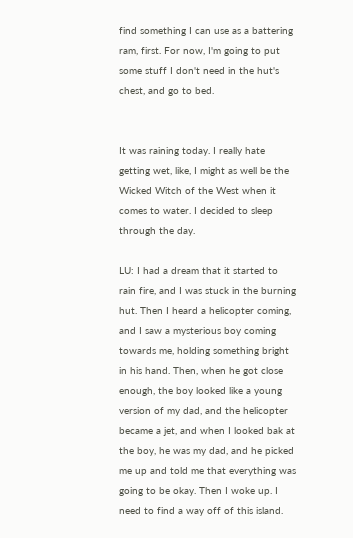find something I can use as a battering ram, first. For now, I'm going to put some stuff I don't need in the hut's chest, and go to bed.


It was raining today. I really hate getting wet, like, I might as well be the Wicked Witch of the West when it comes to water. I decided to sleep through the day.

LU: I had a dream that it started to rain fire, and I was stuck in the burning hut. Then I heard a helicopter coming, and I saw a mysterious boy coming towards me, holding something bright in his hand. Then, when he got close enough, the boy looked like a young version of my dad, and the helicopter became a jet, and when I looked bak at the boy, he was my dad, and he picked me up and told me that everything was going to be okay. Then I woke up. I need to find a way off of this island.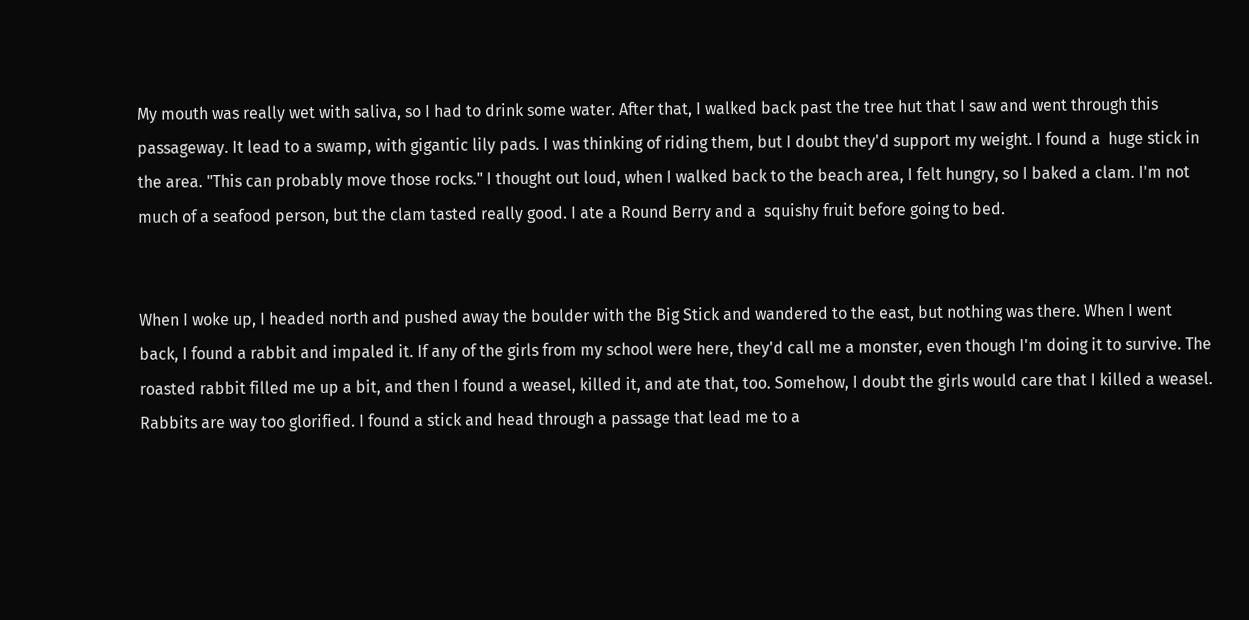My mouth was really wet with saliva, so I had to drink some water. After that, I walked back past the tree hut that I saw and went through this passageway. It lead to a swamp, with gigantic lily pads. I was thinking of riding them, but I doubt they'd support my weight. I found a  huge stick in the area. "This can probably move those rocks." I thought out loud, when I walked back to the beach area, I felt hungry, so I baked a clam. I'm not much of a seafood person, but the clam tasted really good. I ate a Round Berry and a  squishy fruit before going to bed.


When I woke up, I headed north and pushed away the boulder with the Big Stick and wandered to the east, but nothing was there. When I went back, I found a rabbit and impaled it. If any of the girls from my school were here, they'd call me a monster, even though I'm doing it to survive. The roasted rabbit filled me up a bit, and then I found a weasel, killed it, and ate that, too. Somehow, I doubt the girls would care that I killed a weasel. Rabbits are way too glorified. I found a stick and head through a passage that lead me to a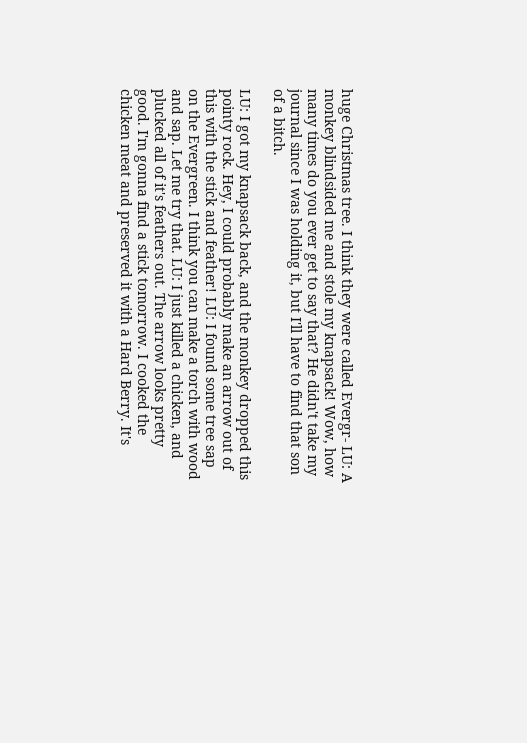huge Christmas tree. I think they were called Evergr- LU: A monkey blindsided me and stole my knapsack! Wow, how many times do you ever get to say that? He didn't take my journal since I was holding it, but I'll have to find that son of a bitch.

LU: I got my knapsack back, and the monkey dropped this pointy rock. Hey, I could probably make an arrow out of this with the stick and feather! LU: I found some tree sap on the Evergreen. I think you can make a torch with wood and sap. Let me try that. LU: I just killed a chicken, and plucked all of it's feathers out. The arrow looks pretty good. I'm gonna find a stick tomorrow. I cooked the chicken meat and preserved it with a Hard Berry. It's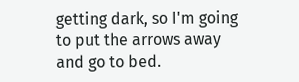getting dark, so I'm going to put the arrows away and go to bed.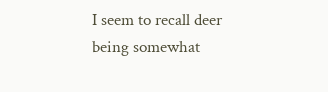I seem to recall deer being somewhat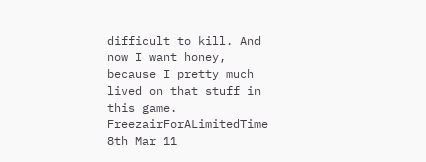difficult to kill. And now I want honey, because I pretty much lived on that stuff in this game.
FreezairForALimitedTime 8th Mar 11